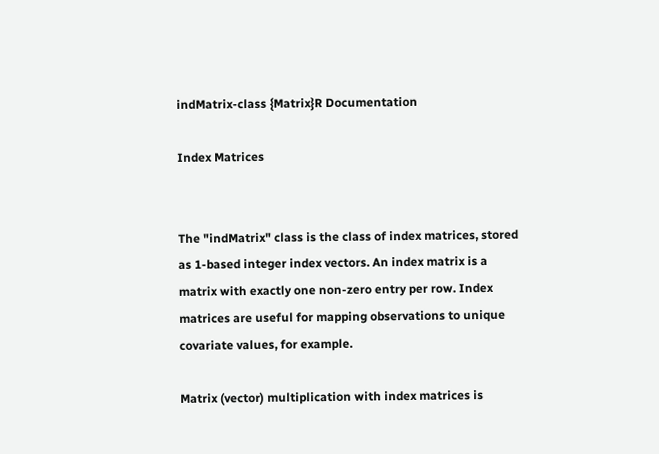indMatrix-class {Matrix}R Documentation

Index Matrices


The "indMatrix" class is the class of index matrices, stored as 1-based integer index vectors. An index matrix is a matrix with exactly one non-zero entry per row. Index matrices are useful for mapping observations to unique covariate values, for example.

Matrix (vector) multiplication with index matrices is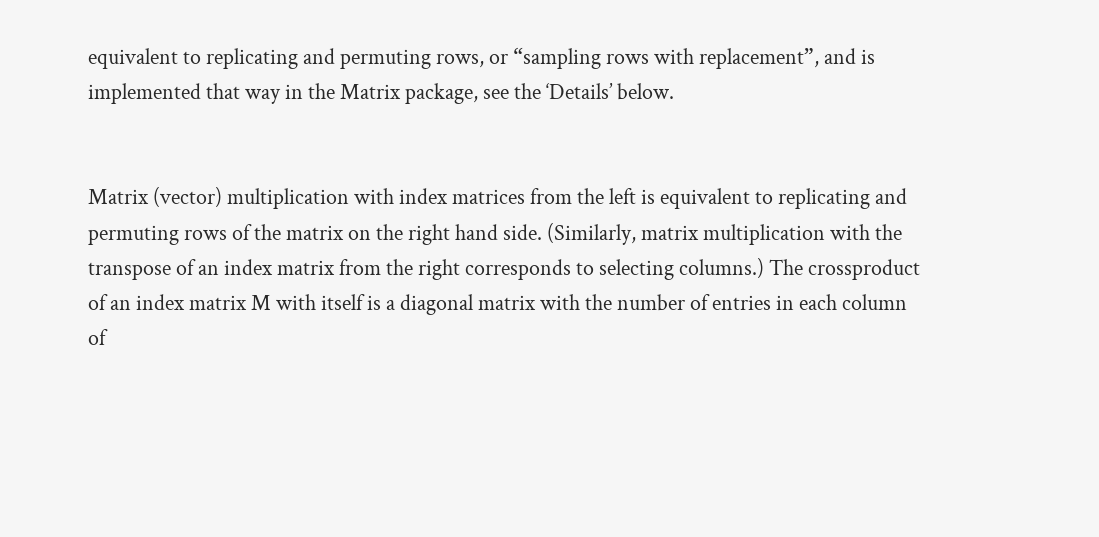equivalent to replicating and permuting rows, or “sampling rows with replacement”, and is implemented that way in the Matrix package, see the ‘Details’ below.


Matrix (vector) multiplication with index matrices from the left is equivalent to replicating and permuting rows of the matrix on the right hand side. (Similarly, matrix multiplication with the transpose of an index matrix from the right corresponds to selecting columns.) The crossproduct of an index matrix M with itself is a diagonal matrix with the number of entries in each column of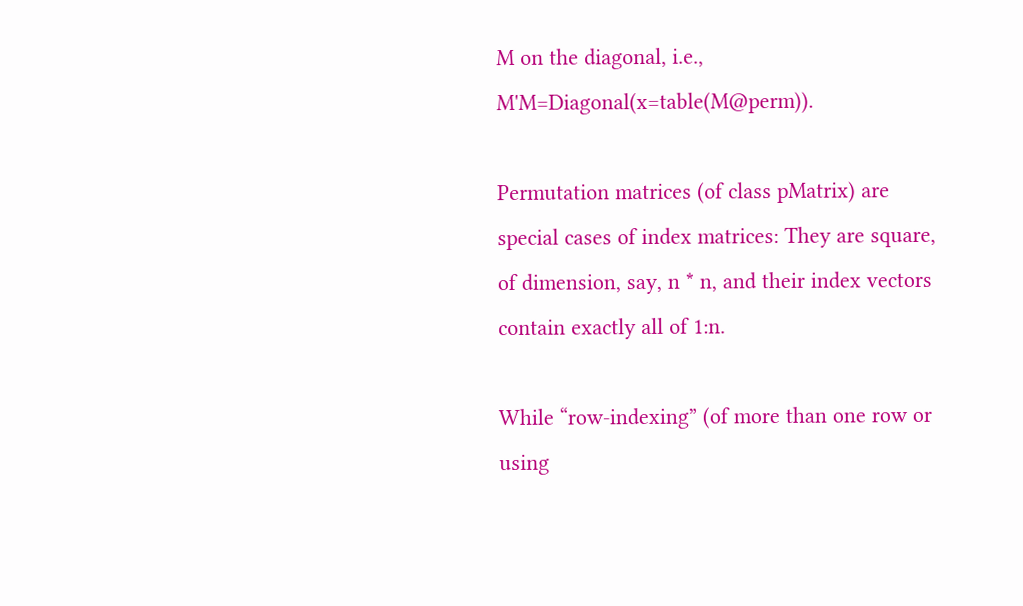M on the diagonal, i.e., M'M=Diagonal(x=table(M@perm)).

Permutation matrices (of class pMatrix) are special cases of index matrices: They are square, of dimension, say, n * n, and their index vectors contain exactly all of 1:n.

While “row-indexing” (of more than one row or using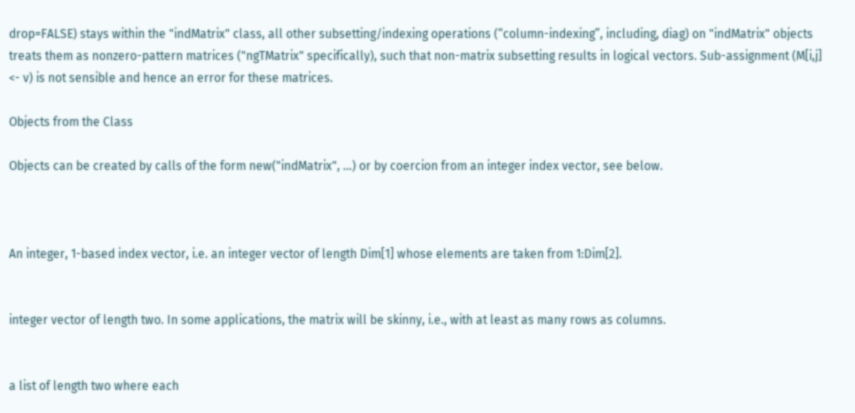drop=FALSE) stays within the "indMatrix" class, all other subsetting/indexing operations (“column-indexing”, including, diag) on "indMatrix" objects treats them as nonzero-pattern matrices ("ngTMatrix" specifically), such that non-matrix subsetting results in logical vectors. Sub-assignment (M[i,j] <- v) is not sensible and hence an error for these matrices.

Objects from the Class

Objects can be created by calls of the form new("indMatrix", ...) or by coercion from an integer index vector, see below.



An integer, 1-based index vector, i.e. an integer vector of length Dim[1] whose elements are taken from 1:Dim[2].


integer vector of length two. In some applications, the matrix will be skinny, i.e., with at least as many rows as columns.


a list of length two where each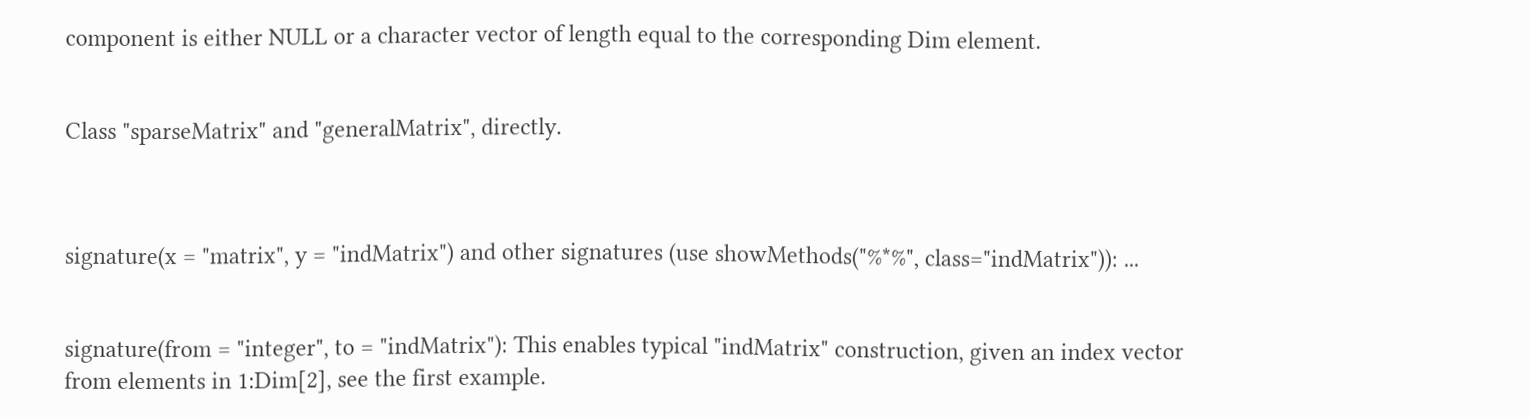component is either NULL or a character vector of length equal to the corresponding Dim element.


Class "sparseMatrix" and "generalMatrix", directly.



signature(x = "matrix", y = "indMatrix") and other signatures (use showMethods("%*%", class="indMatrix")): ...


signature(from = "integer", to = "indMatrix"): This enables typical "indMatrix" construction, given an index vector from elements in 1:Dim[2], see the first example.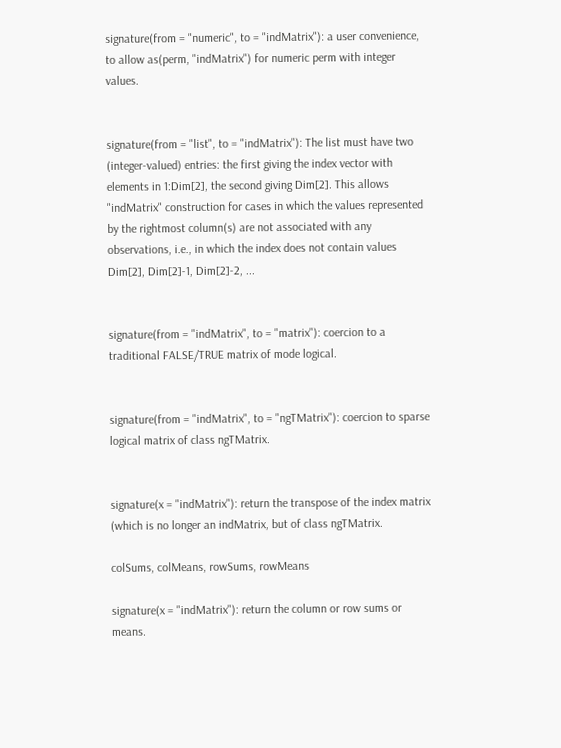signature(from = "numeric", to = "indMatrix"): a user convenience, to allow as(perm, "indMatrix") for numeric perm with integer values.


signature(from = "list", to = "indMatrix"): The list must have two (integer-valued) entries: the first giving the index vector with elements in 1:Dim[2], the second giving Dim[2]. This allows "indMatrix" construction for cases in which the values represented by the rightmost column(s) are not associated with any observations, i.e., in which the index does not contain values Dim[2], Dim[2]-1, Dim[2]-2, ...


signature(from = "indMatrix", to = "matrix"): coercion to a traditional FALSE/TRUE matrix of mode logical.


signature(from = "indMatrix", to = "ngTMatrix"): coercion to sparse logical matrix of class ngTMatrix.


signature(x = "indMatrix"): return the transpose of the index matrix (which is no longer an indMatrix, but of class ngTMatrix.

colSums, colMeans, rowSums, rowMeans

signature(x = "indMatrix"): return the column or row sums or means.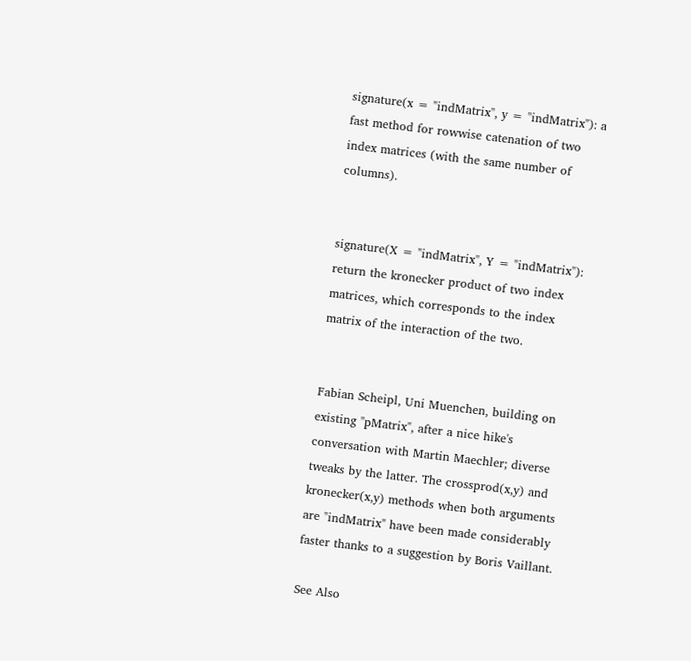signature(x = "indMatrix", y = "indMatrix"): a fast method for rowwise catenation of two index matrices (with the same number of columns).


signature(X = "indMatrix", Y = "indMatrix"): return the kronecker product of two index matrices, which corresponds to the index matrix of the interaction of the two.


Fabian Scheipl, Uni Muenchen, building on existing "pMatrix", after a nice hike's conversation with Martin Maechler; diverse tweaks by the latter. The crossprod(x,y) and kronecker(x,y) methods when both arguments are "indMatrix" have been made considerably faster thanks to a suggestion by Boris Vaillant.

See Also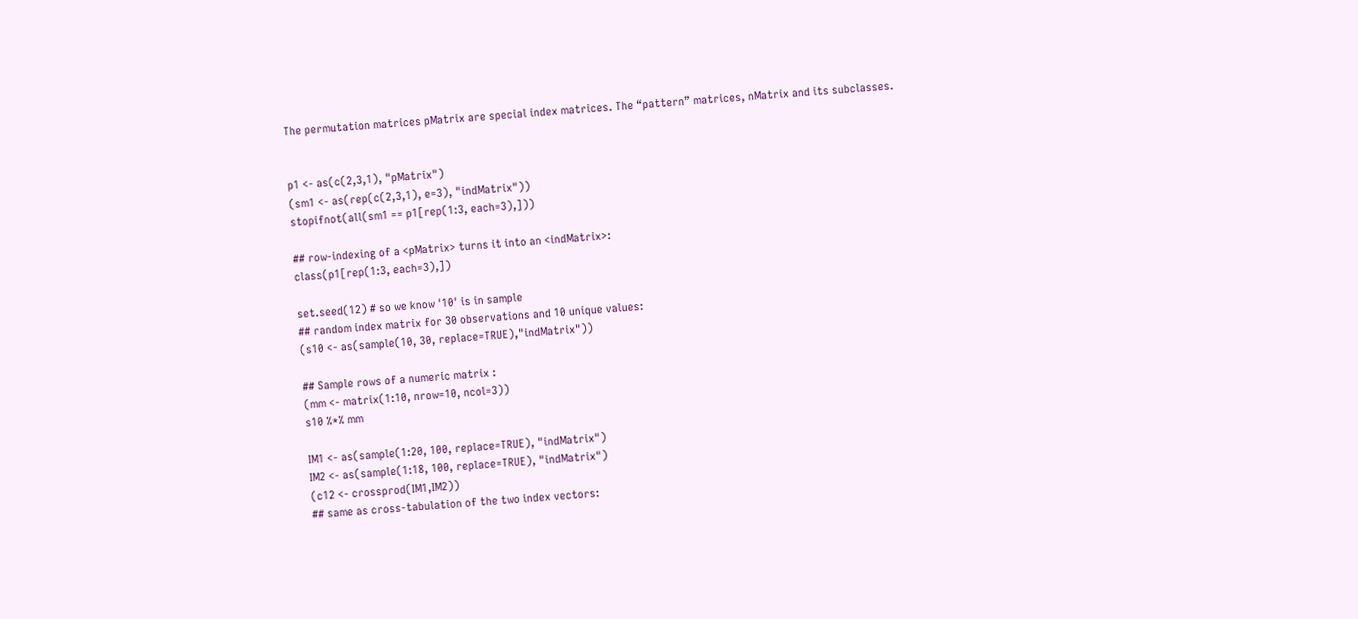The permutation matrices pMatrix are special index matrices. The “pattern” matrices, nMatrix and its subclasses.


p1 <- as(c(2,3,1), "pMatrix")
(sm1 <- as(rep(c(2,3,1), e=3), "indMatrix"))
stopifnot(all(sm1 == p1[rep(1:3, each=3),]))

## row-indexing of a <pMatrix> turns it into an <indMatrix>:
class(p1[rep(1:3, each=3),])

set.seed(12) # so we know '10' is in sample
## random index matrix for 30 observations and 10 unique values:
(s10 <- as(sample(10, 30, replace=TRUE),"indMatrix"))

## Sample rows of a numeric matrix :
(mm <- matrix(1:10, nrow=10, ncol=3))
s10 %*% mm

IM1 <- as(sample(1:20, 100, replace=TRUE), "indMatrix")
IM2 <- as(sample(1:18, 100, replace=TRUE), "indMatrix")
(c12 <- crossprod(IM1,IM2))
## same as cross-tabulation of the two index vectors: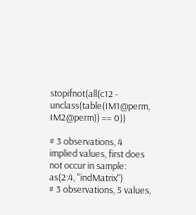stopifnot(all(c12 - unclass(table(IM1@perm, IM2@perm)) == 0))

# 3 observations, 4 implied values, first does not occur in sample:
as(2:4, "indMatrix")
# 3 observations, 5 values,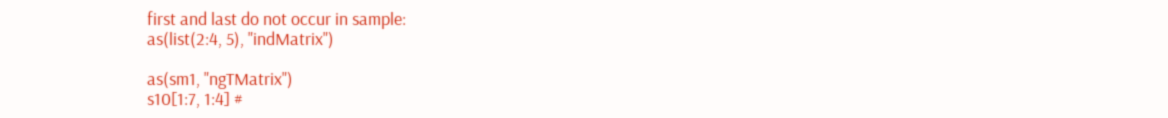first and last do not occur in sample:
as(list(2:4, 5), "indMatrix")

as(sm1, "ngTMatrix")
s10[1:7, 1:4] #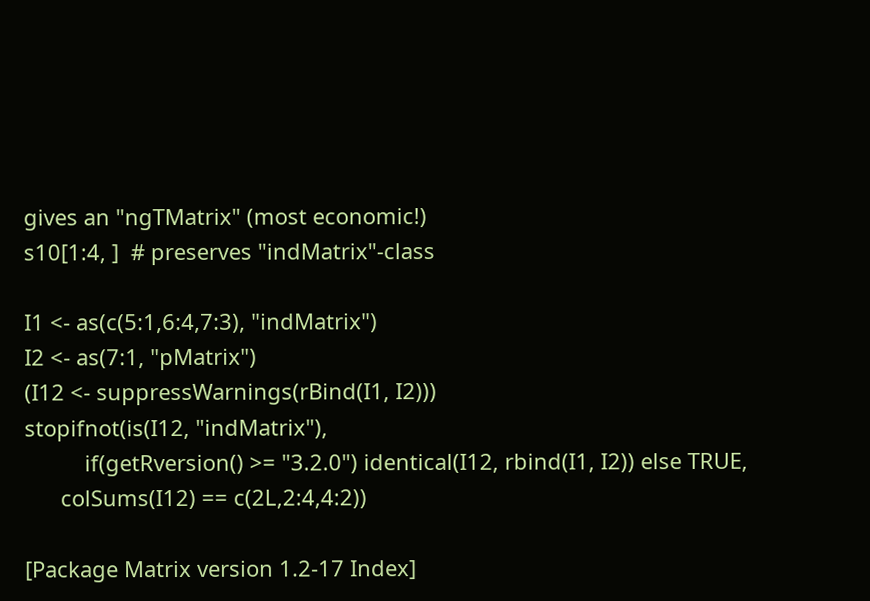gives an "ngTMatrix" (most economic!)
s10[1:4, ]  # preserves "indMatrix"-class

I1 <- as(c(5:1,6:4,7:3), "indMatrix")
I2 <- as(7:1, "pMatrix")
(I12 <- suppressWarnings(rBind(I1, I2)))
stopifnot(is(I12, "indMatrix"),
          if(getRversion() >= "3.2.0") identical(I12, rbind(I1, I2)) else TRUE,
      colSums(I12) == c(2L,2:4,4:2))

[Package Matrix version 1.2-17 Index]